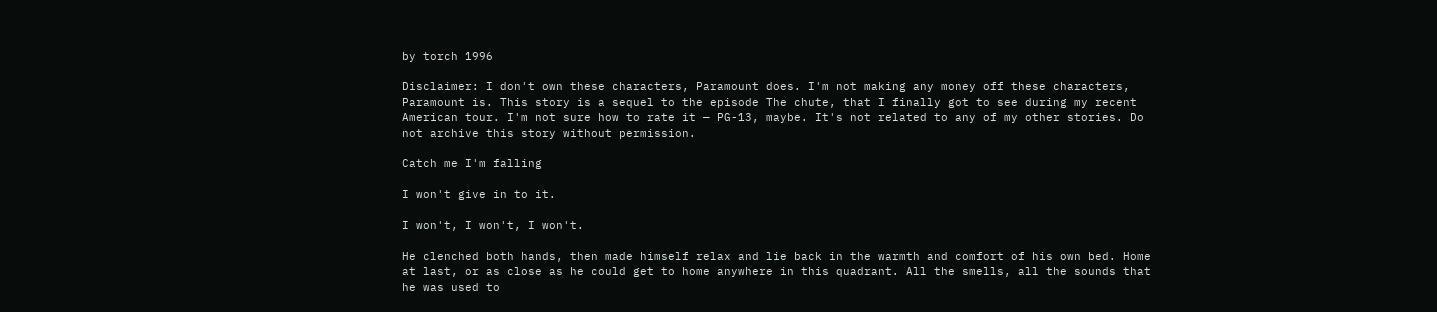by torch 1996

Disclaimer: I don't own these characters, Paramount does. I'm not making any money off these characters, Paramount is. This story is a sequel to the episode The chute, that I finally got to see during my recent American tour. I'm not sure how to rate it — PG-13, maybe. It's not related to any of my other stories. Do not archive this story without permission.

Catch me I'm falling

I won't give in to it.

I won't, I won't, I won't.

He clenched both hands, then made himself relax and lie back in the warmth and comfort of his own bed. Home at last, or as close as he could get to home anywhere in this quadrant. All the smells, all the sounds that he was used to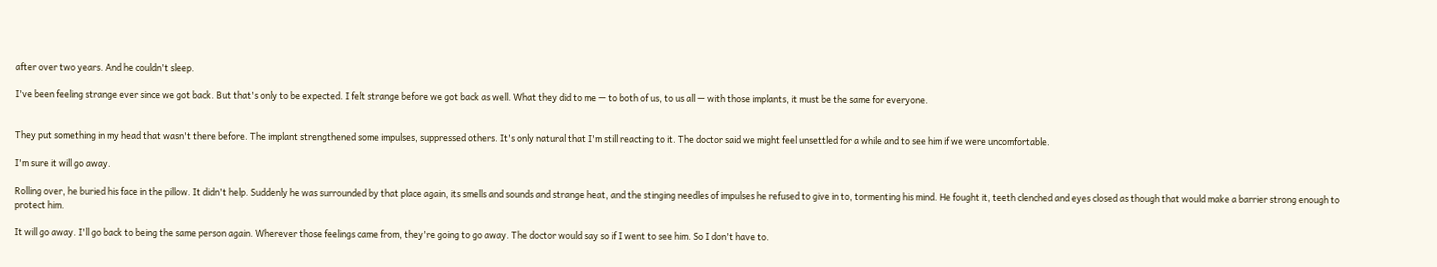after over two years. And he couldn't sleep.

I've been feeling strange ever since we got back. But that's only to be expected. I felt strange before we got back as well. What they did to me — to both of us, to us all — with those implants, it must be the same for everyone.


They put something in my head that wasn't there before. The implant strengthened some impulses, suppressed others. It's only natural that I'm still reacting to it. The doctor said we might feel unsettled for a while and to see him if we were uncomfortable.

I'm sure it will go away.

Rolling over, he buried his face in the pillow. It didn't help. Suddenly he was surrounded by that place again, its smells and sounds and strange heat, and the stinging needles of impulses he refused to give in to, tormenting his mind. He fought it, teeth clenched and eyes closed as though that would make a barrier strong enough to protect him.

It will go away. I'll go back to being the same person again. Wherever those feelings came from, they're going to go away. The doctor would say so if I went to see him. So I don't have to.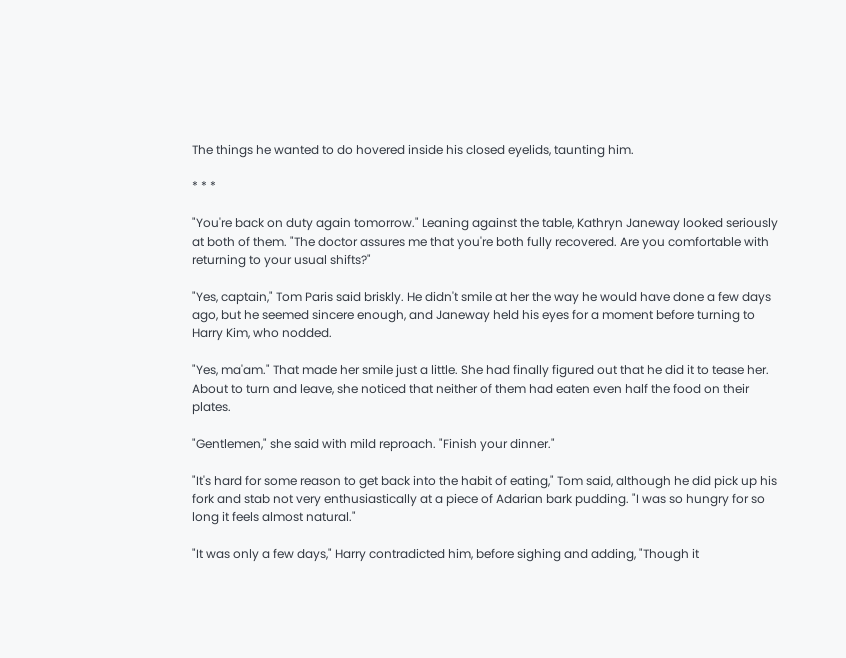The things he wanted to do hovered inside his closed eyelids, taunting him.

* * *

"You're back on duty again tomorrow." Leaning against the table, Kathryn Janeway looked seriously at both of them. "The doctor assures me that you're both fully recovered. Are you comfortable with returning to your usual shifts?"

"Yes, captain," Tom Paris said briskly. He didn't smile at her the way he would have done a few days ago, but he seemed sincere enough, and Janeway held his eyes for a moment before turning to Harry Kim, who nodded.

"Yes, ma'am." That made her smile just a little. She had finally figured out that he did it to tease her. About to turn and leave, she noticed that neither of them had eaten even half the food on their plates.

"Gentlemen," she said with mild reproach. "Finish your dinner."

"It's hard for some reason to get back into the habit of eating," Tom said, although he did pick up his fork and stab not very enthusiastically at a piece of Adarian bark pudding. "I was so hungry for so long it feels almost natural."

"It was only a few days," Harry contradicted him, before sighing and adding, "Though it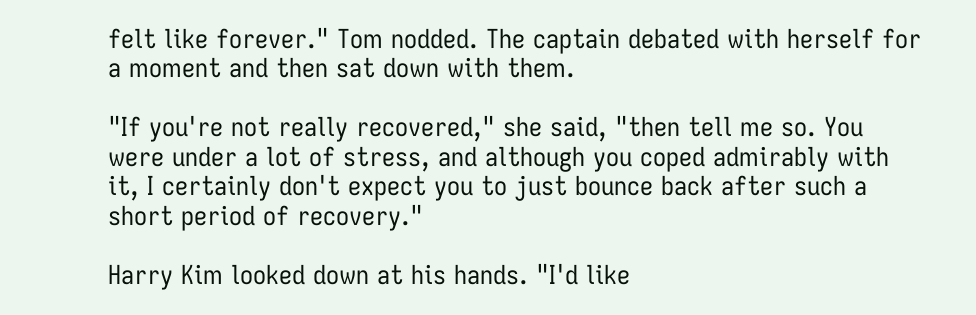felt like forever." Tom nodded. The captain debated with herself for a moment and then sat down with them.

"If you're not really recovered," she said, "then tell me so. You were under a lot of stress, and although you coped admirably with it, I certainly don't expect you to just bounce back after such a short period of recovery."

Harry Kim looked down at his hands. "I'd like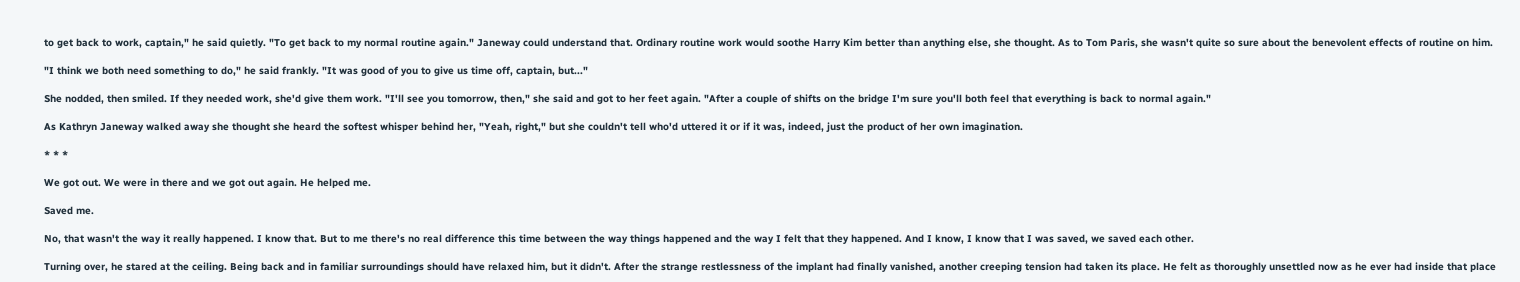to get back to work, captain," he said quietly. "To get back to my normal routine again." Janeway could understand that. Ordinary routine work would soothe Harry Kim better than anything else, she thought. As to Tom Paris, she wasn't quite so sure about the benevolent effects of routine on him.

"I think we both need something to do," he said frankly. "It was good of you to give us time off, captain, but..."

She nodded, then smiled. If they needed work, she'd give them work. "I'll see you tomorrow, then," she said and got to her feet again. "After a couple of shifts on the bridge I'm sure you'll both feel that everything is back to normal again."

As Kathryn Janeway walked away she thought she heard the softest whisper behind her, "Yeah, right," but she couldn't tell who'd uttered it or if it was, indeed, just the product of her own imagination.

* * *

We got out. We were in there and we got out again. He helped me.

Saved me.

No, that wasn't the way it really happened. I know that. But to me there's no real difference this time between the way things happened and the way I felt that they happened. And I know, I know that I was saved, we saved each other.

Turning over, he stared at the ceiling. Being back and in familiar surroundings should have relaxed him, but it didn't. After the strange restlessness of the implant had finally vanished, another creeping tension had taken its place. He felt as thoroughly unsettled now as he ever had inside that place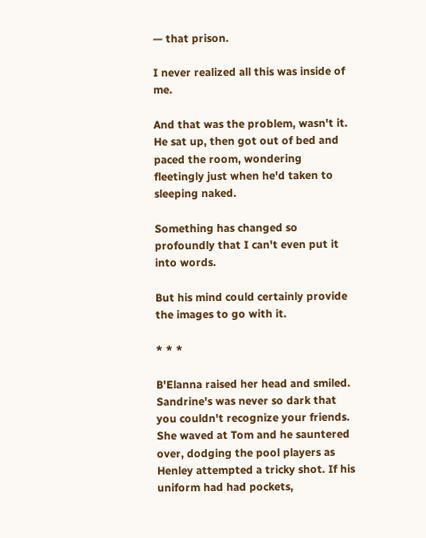— that prison.

I never realized all this was inside of me.

And that was the problem, wasn't it. He sat up, then got out of bed and paced the room, wondering fleetingly just when he'd taken to sleeping naked.

Something has changed so profoundly that I can't even put it into words.

But his mind could certainly provide the images to go with it.

* * *

B'Elanna raised her head and smiled. Sandrine's was never so dark that you couldn't recognize your friends. She waved at Tom and he sauntered over, dodging the pool players as Henley attempted a tricky shot. If his uniform had had pockets,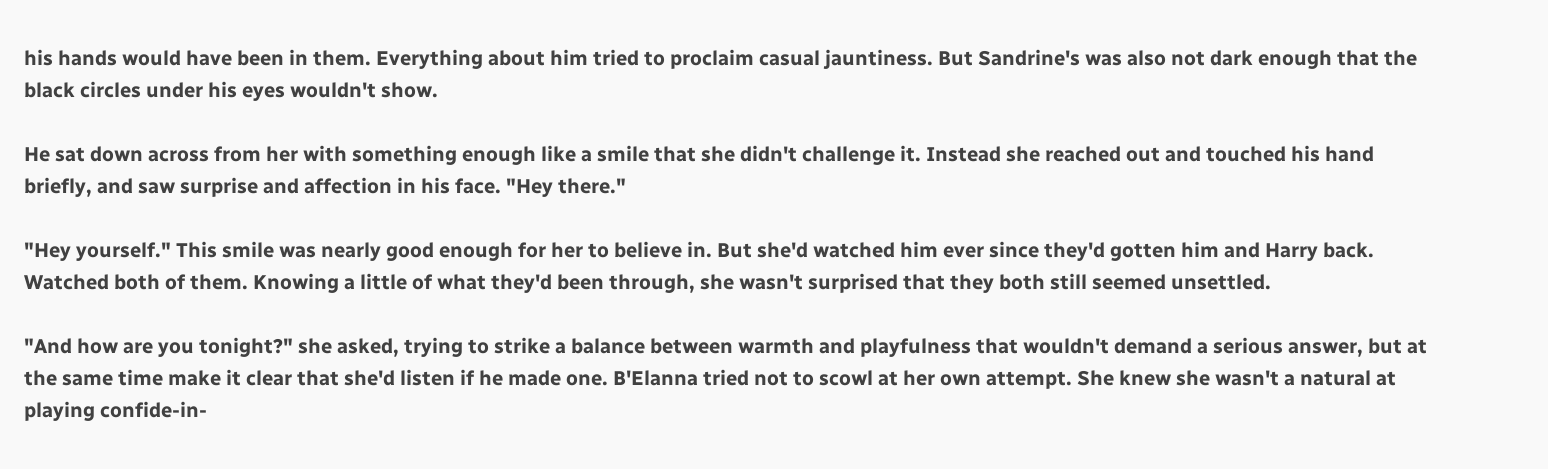his hands would have been in them. Everything about him tried to proclaim casual jauntiness. But Sandrine's was also not dark enough that the black circles under his eyes wouldn't show.

He sat down across from her with something enough like a smile that she didn't challenge it. Instead she reached out and touched his hand briefly, and saw surprise and affection in his face. "Hey there."

"Hey yourself." This smile was nearly good enough for her to believe in. But she'd watched him ever since they'd gotten him and Harry back. Watched both of them. Knowing a little of what they'd been through, she wasn't surprised that they both still seemed unsettled.

"And how are you tonight?" she asked, trying to strike a balance between warmth and playfulness that wouldn't demand a serious answer, but at the same time make it clear that she'd listen if he made one. B'Elanna tried not to scowl at her own attempt. She knew she wasn't a natural at playing confide-in-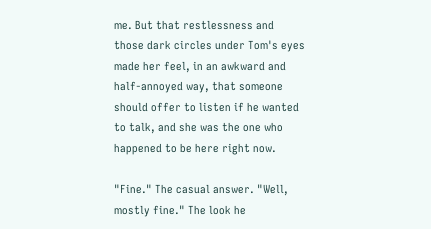me. But that restlessness and those dark circles under Tom's eyes made her feel, in an awkward and half-annoyed way, that someone should offer to listen if he wanted to talk, and she was the one who happened to be here right now.

"Fine." The casual answer. "Well, mostly fine." The look he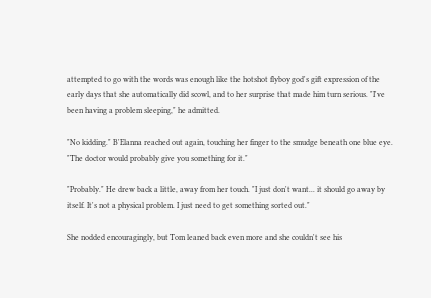attempted to go with the words was enough like the hotshot flyboy god's gift expression of the early days that she automatically did scowl, and to her surprise that made him turn serious. "I've been having a problem sleeping," he admitted.

"No kidding." B'Elanna reached out again, touching her finger to the smudge beneath one blue eye. "The doctor would probably give you something for it."

"Probably." He drew back a little, away from her touch. "I just don't want... it should go away by itself. It's not a physical problem. I just need to get something sorted out."

She nodded encouragingly, but Tom leaned back even more and she couldn't see his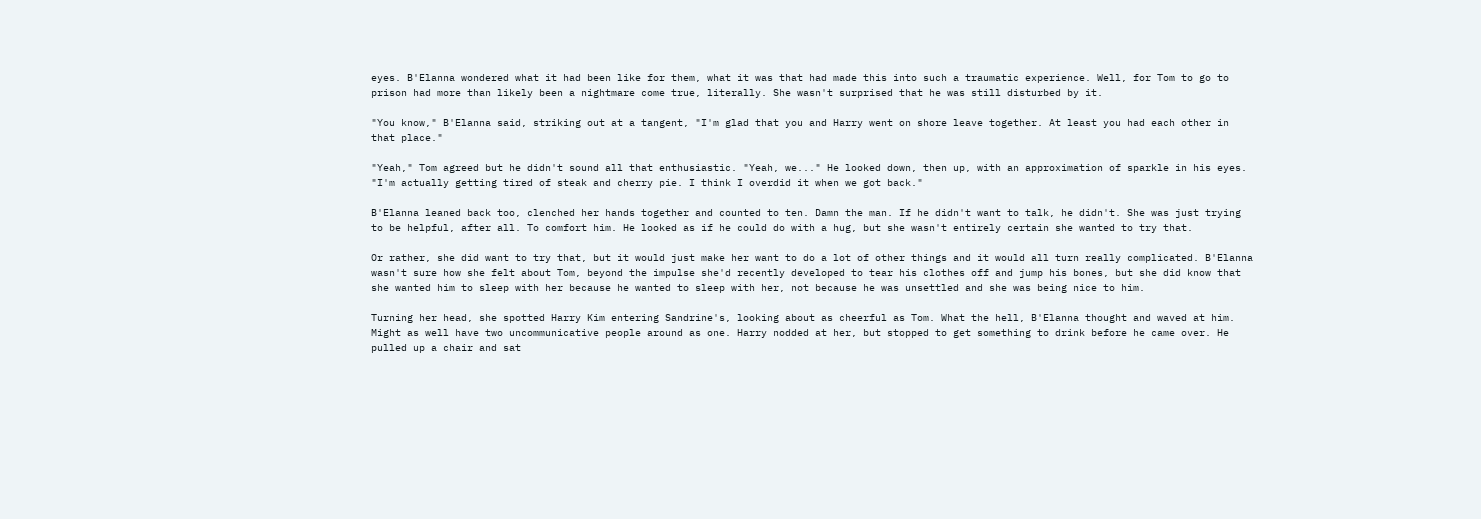eyes. B'Elanna wondered what it had been like for them, what it was that had made this into such a traumatic experience. Well, for Tom to go to prison had more than likely been a nightmare come true, literally. She wasn't surprised that he was still disturbed by it.

"You know," B'Elanna said, striking out at a tangent, "I'm glad that you and Harry went on shore leave together. At least you had each other in that place."

"Yeah," Tom agreed but he didn't sound all that enthusiastic. "Yeah, we..." He looked down, then up, with an approximation of sparkle in his eyes. "I'm actually getting tired of steak and cherry pie. I think I overdid it when we got back."

B'Elanna leaned back too, clenched her hands together and counted to ten. Damn the man. If he didn't want to talk, he didn't. She was just trying to be helpful, after all. To comfort him. He looked as if he could do with a hug, but she wasn't entirely certain she wanted to try that.

Or rather, she did want to try that, but it would just make her want to do a lot of other things and it would all turn really complicated. B'Elanna wasn't sure how she felt about Tom, beyond the impulse she'd recently developed to tear his clothes off and jump his bones, but she did know that she wanted him to sleep with her because he wanted to sleep with her, not because he was unsettled and she was being nice to him.

Turning her head, she spotted Harry Kim entering Sandrine's, looking about as cheerful as Tom. What the hell, B'Elanna thought and waved at him. Might as well have two uncommunicative people around as one. Harry nodded at her, but stopped to get something to drink before he came over. He pulled up a chair and sat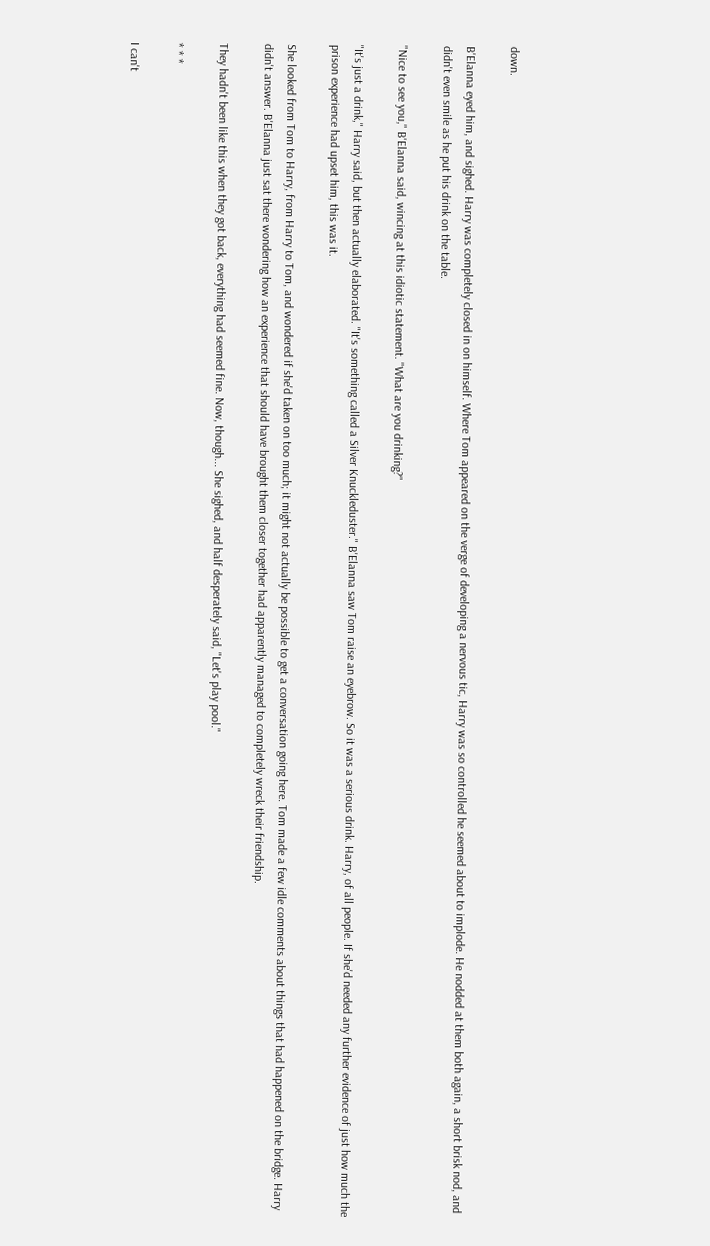down.

B'Elanna eyed him, and sighed. Harry was completely closed in on himself. Where Tom appeared on the verge of developing a nervous tic, Harry was so controlled he seemed about to implode. He nodded at them both again, a short brisk nod, and didn't even smile as he put his drink on the table.

"Nice to see you," B'Elanna said, wincing at this idiotic statement. "What are you drinking?"

"It's just a drink," Harry said, but then actually elaborated. "It's something called a Silver Knuckleduster." B'Elanna saw Tom raise an eyebrow. So it was a serious drink. Harry, of all people. If she'd needed any further evidence of just how much the prison experience had upset him, this was it.

She looked from Tom to Harry, from Harry to Tom, and wondered if she'd taken on too much; it might not actually be possible to get a conversation going here. Tom made a few idle comments about things that had happened on the bridge. Harry didn't answer. B'Elanna just sat there wondering how an experience that should have brought them closer together had apparently managed to completely wreck their friendship.

They hadn't been like this when they got back, everything had seemed fine. Now, though... She sighed, and half desperately said, "Let's play pool."

* * *

I can't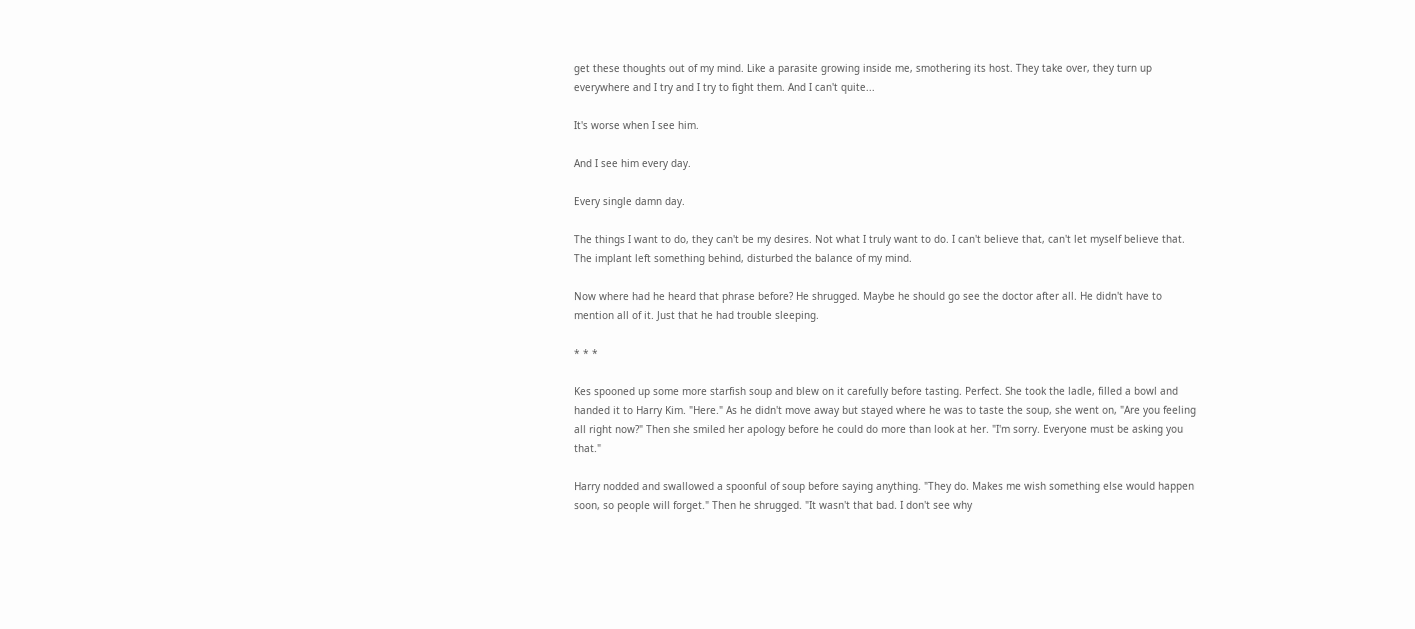get these thoughts out of my mind. Like a parasite growing inside me, smothering its host. They take over, they turn up everywhere and I try and I try to fight them. And I can't quite...

It's worse when I see him.

And I see him every day.

Every single damn day.

The things I want to do, they can't be my desires. Not what I truly want to do. I can't believe that, can't let myself believe that. The implant left something behind, disturbed the balance of my mind.

Now where had he heard that phrase before? He shrugged. Maybe he should go see the doctor after all. He didn't have to mention all of it. Just that he had trouble sleeping.

* * *

Kes spooned up some more starfish soup and blew on it carefully before tasting. Perfect. She took the ladle, filled a bowl and handed it to Harry Kim. "Here." As he didn't move away but stayed where he was to taste the soup, she went on, "Are you feeling all right now?" Then she smiled her apology before he could do more than look at her. "I'm sorry. Everyone must be asking you that."

Harry nodded and swallowed a spoonful of soup before saying anything. "They do. Makes me wish something else would happen soon, so people will forget." Then he shrugged. "It wasn't that bad. I don't see why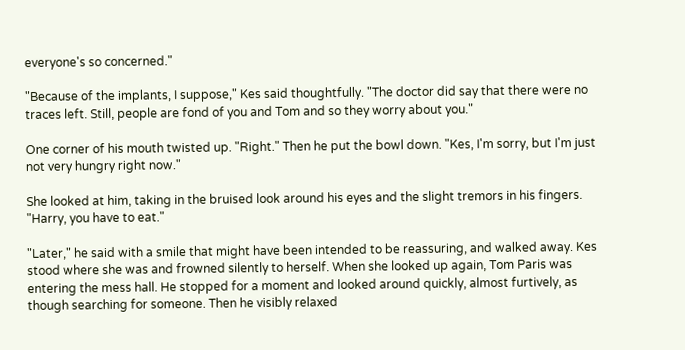everyone's so concerned."

"Because of the implants, I suppose," Kes said thoughtfully. "The doctor did say that there were no traces left. Still, people are fond of you and Tom and so they worry about you."

One corner of his mouth twisted up. "Right." Then he put the bowl down. "Kes, I'm sorry, but I'm just not very hungry right now."

She looked at him, taking in the bruised look around his eyes and the slight tremors in his fingers. "Harry, you have to eat."

"Later," he said with a smile that might have been intended to be reassuring, and walked away. Kes stood where she was and frowned silently to herself. When she looked up again, Tom Paris was entering the mess hall. He stopped for a moment and looked around quickly, almost furtively, as though searching for someone. Then he visibly relaxed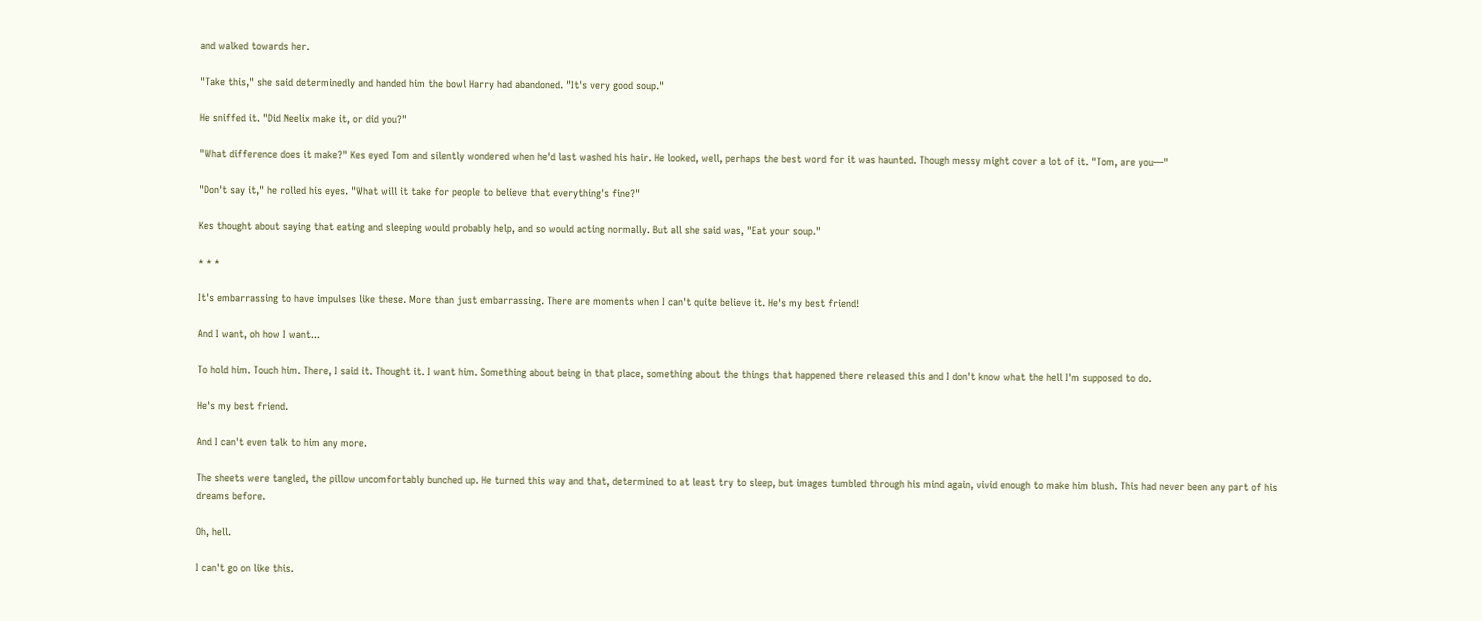and walked towards her.

"Take this," she said determinedly and handed him the bowl Harry had abandoned. "It's very good soup."

He sniffed it. "Did Neelix make it, or did you?"

"What difference does it make?" Kes eyed Tom and silently wondered when he'd last washed his hair. He looked, well, perhaps the best word for it was haunted. Though messy might cover a lot of it. "Tom, are you—"

"Don't say it," he rolled his eyes. "What will it take for people to believe that everything's fine?"

Kes thought about saying that eating and sleeping would probably help, and so would acting normally. But all she said was, "Eat your soup."

* * *

It's embarrassing to have impulses like these. More than just embarrassing. There are moments when I can't quite believe it. He's my best friend!

And I want, oh how I want...

To hold him. Touch him. There, I said it. Thought it. I want him. Something about being in that place, something about the things that happened there released this and I don't know what the hell I'm supposed to do.

He's my best friend.

And I can't even talk to him any more.

The sheets were tangled, the pillow uncomfortably bunched up. He turned this way and that, determined to at least try to sleep, but images tumbled through his mind again, vivid enough to make him blush. This had never been any part of his dreams before.

Oh, hell.

I can't go on like this.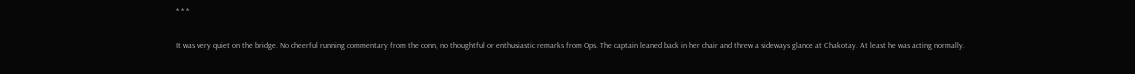* * *

It was very quiet on the bridge. No cheerful running commentary from the conn, no thoughtful or enthusiastic remarks from Ops. The captain leaned back in her chair and threw a sideways glance at Chakotay. At least he was acting normally.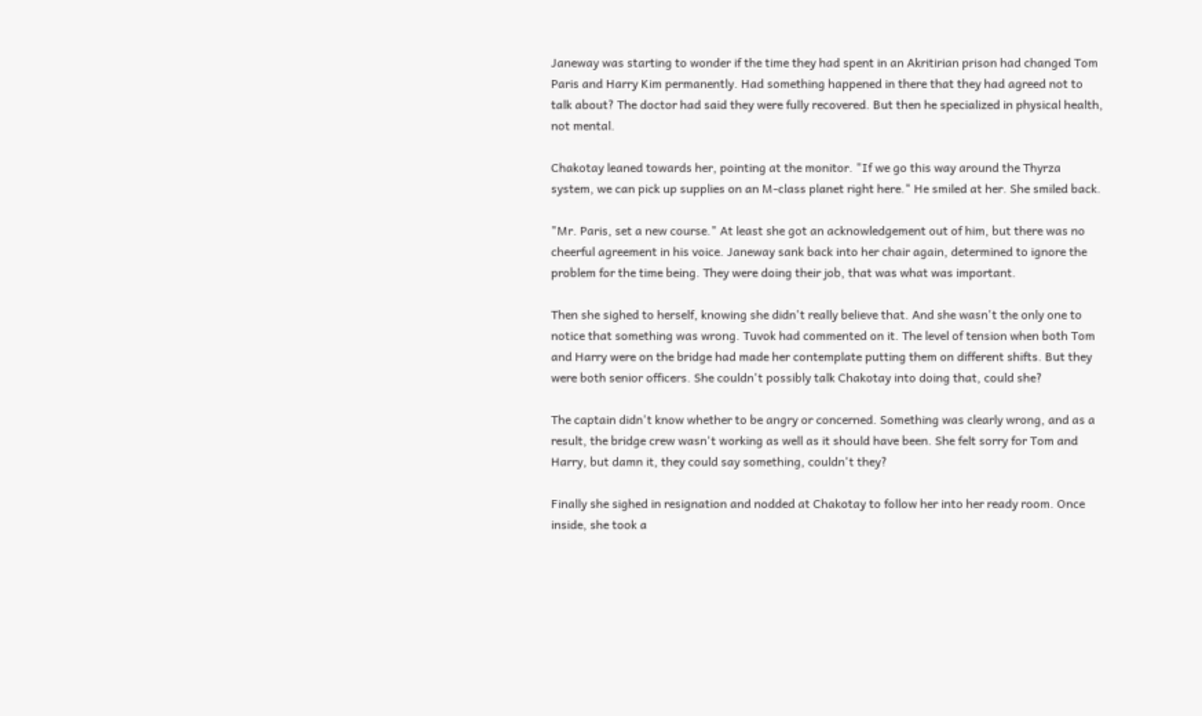Janeway was starting to wonder if the time they had spent in an Akritirian prison had changed Tom Paris and Harry Kim permanently. Had something happened in there that they had agreed not to talk about? The doctor had said they were fully recovered. But then he specialized in physical health, not mental.

Chakotay leaned towards her, pointing at the monitor. "If we go this way around the Thyrza system, we can pick up supplies on an M-class planet right here." He smiled at her. She smiled back.

"Mr. Paris, set a new course." At least she got an acknowledgement out of him, but there was no cheerful agreement in his voice. Janeway sank back into her chair again, determined to ignore the problem for the time being. They were doing their job, that was what was important.

Then she sighed to herself, knowing she didn't really believe that. And she wasn't the only one to notice that something was wrong. Tuvok had commented on it. The level of tension when both Tom and Harry were on the bridge had made her contemplate putting them on different shifts. But they were both senior officers. She couldn't possibly talk Chakotay into doing that, could she?

The captain didn't know whether to be angry or concerned. Something was clearly wrong, and as a result, the bridge crew wasn't working as well as it should have been. She felt sorry for Tom and Harry, but damn it, they could say something, couldn't they?

Finally she sighed in resignation and nodded at Chakotay to follow her into her ready room. Once inside, she took a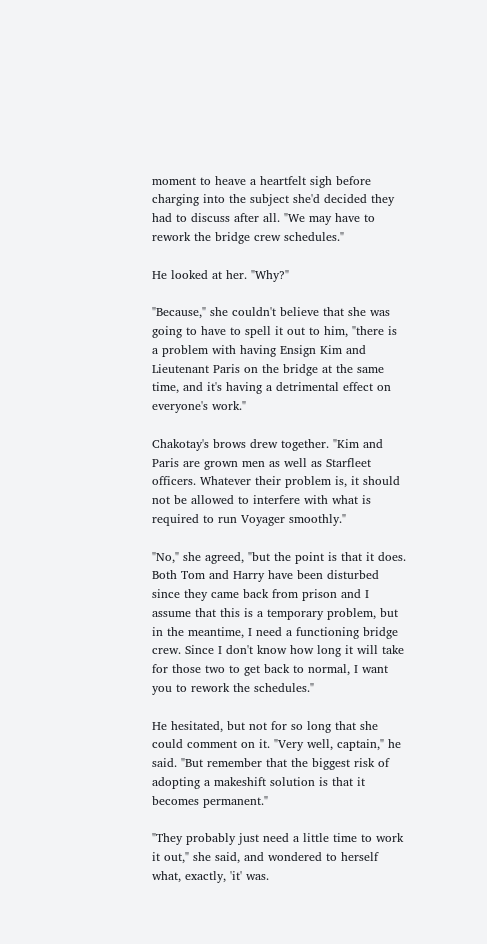moment to heave a heartfelt sigh before charging into the subject she'd decided they had to discuss after all. "We may have to rework the bridge crew schedules."

He looked at her. "Why?"

"Because," she couldn't believe that she was going to have to spell it out to him, "there is a problem with having Ensign Kim and Lieutenant Paris on the bridge at the same time, and it's having a detrimental effect on everyone's work."

Chakotay's brows drew together. "Kim and Paris are grown men as well as Starfleet officers. Whatever their problem is, it should not be allowed to interfere with what is required to run Voyager smoothly."

"No," she agreed, "but the point is that it does. Both Tom and Harry have been disturbed since they came back from prison and I assume that this is a temporary problem, but in the meantime, I need a functioning bridge crew. Since I don't know how long it will take for those two to get back to normal, I want you to rework the schedules."

He hesitated, but not for so long that she could comment on it. "Very well, captain," he said. "But remember that the biggest risk of adopting a makeshift solution is that it becomes permanent."

"They probably just need a little time to work it out," she said, and wondered to herself what, exactly, 'it' was.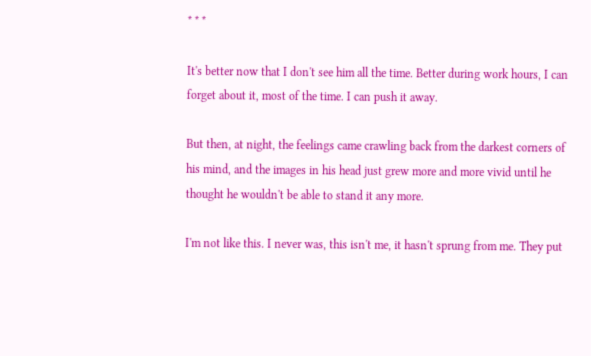* * *

It's better now that I don't see him all the time. Better during work hours, I can forget about it, most of the time. I can push it away.

But then, at night, the feelings came crawling back from the darkest corners of his mind, and the images in his head just grew more and more vivid until he thought he wouldn't be able to stand it any more.

I'm not like this. I never was, this isn't me, it hasn't sprung from me. They put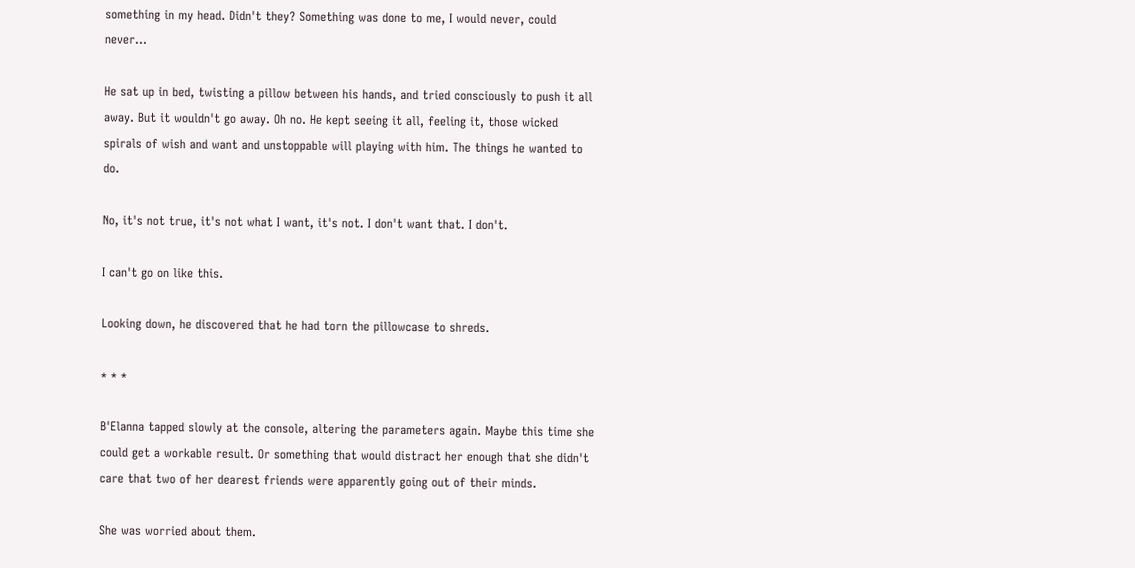something in my head. Didn't they? Something was done to me, I would never, could never...

He sat up in bed, twisting a pillow between his hands, and tried consciously to push it all away. But it wouldn't go away. Oh no. He kept seeing it all, feeling it, those wicked spirals of wish and want and unstoppable will playing with him. The things he wanted to do.

No, it's not true, it's not what I want, it's not. I don't want that. I don't.

I can't go on like this.

Looking down, he discovered that he had torn the pillowcase to shreds.

* * *

B'Elanna tapped slowly at the console, altering the parameters again. Maybe this time she could get a workable result. Or something that would distract her enough that she didn't care that two of her dearest friends were apparently going out of their minds.

She was worried about them.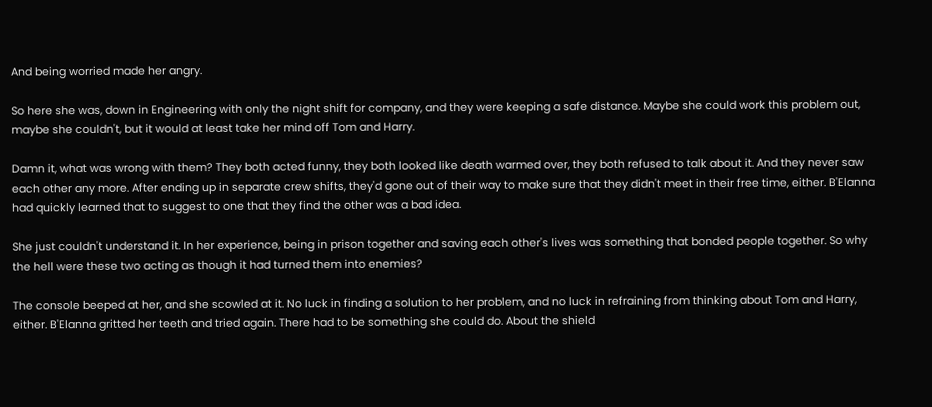And being worried made her angry.

So here she was, down in Engineering with only the night shift for company, and they were keeping a safe distance. Maybe she could work this problem out, maybe she couldn't, but it would at least take her mind off Tom and Harry.

Damn it, what was wrong with them? They both acted funny, they both looked like death warmed over, they both refused to talk about it. And they never saw each other any more. After ending up in separate crew shifts, they'd gone out of their way to make sure that they didn't meet in their free time, either. B'Elanna had quickly learned that to suggest to one that they find the other was a bad idea.

She just couldn't understand it. In her experience, being in prison together and saving each other's lives was something that bonded people together. So why the hell were these two acting as though it had turned them into enemies?

The console beeped at her, and she scowled at it. No luck in finding a solution to her problem, and no luck in refraining from thinking about Tom and Harry, either. B'Elanna gritted her teeth and tried again. There had to be something she could do. About the shield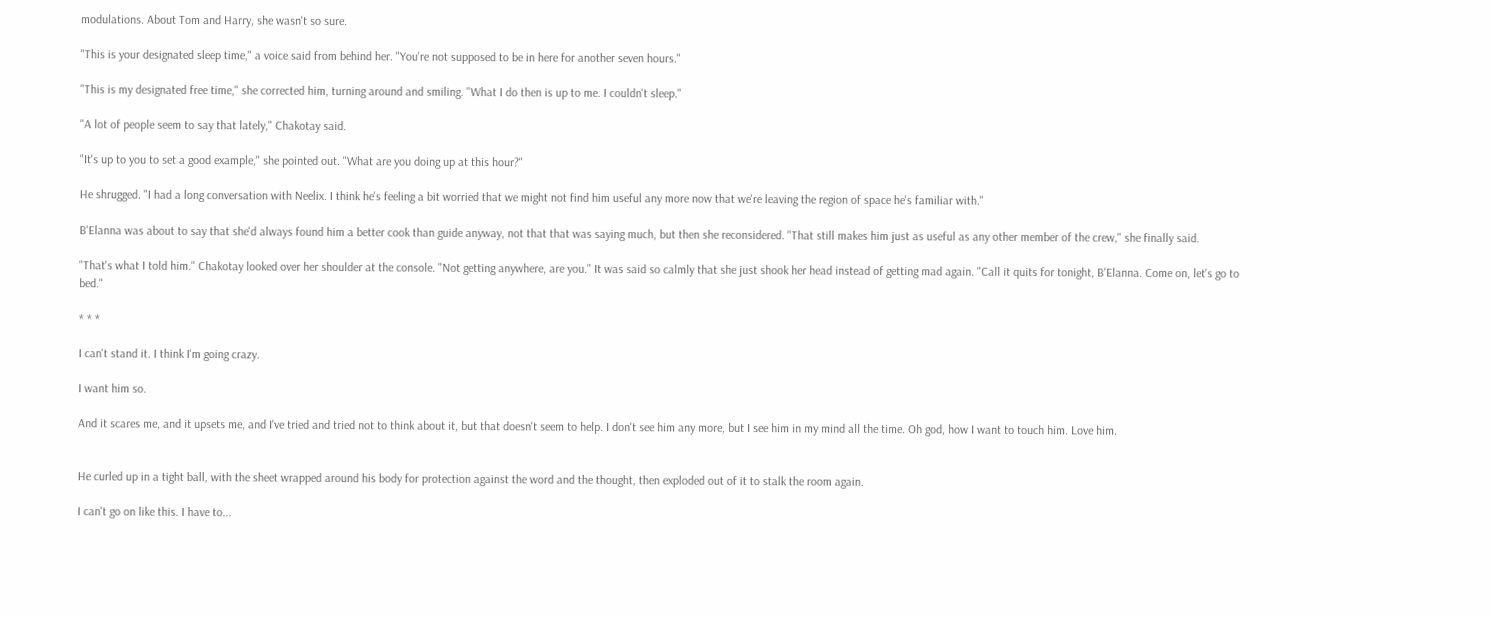modulations. About Tom and Harry, she wasn't so sure.

"This is your designated sleep time," a voice said from behind her. "You're not supposed to be in here for another seven hours."

"This is my designated free time," she corrected him, turning around and smiling. "What I do then is up to me. I couldn't sleep."

"A lot of people seem to say that lately," Chakotay said.

"It's up to you to set a good example," she pointed out. "What are you doing up at this hour?"

He shrugged. "I had a long conversation with Neelix. I think he's feeling a bit worried that we might not find him useful any more now that we're leaving the region of space he's familiar with."

B'Elanna was about to say that she'd always found him a better cook than guide anyway, not that that was saying much, but then she reconsidered. "That still makes him just as useful as any other member of the crew," she finally said.

"That's what I told him." Chakotay looked over her shoulder at the console. "Not getting anywhere, are you." It was said so calmly that she just shook her head instead of getting mad again. "Call it quits for tonight, B'Elanna. Come on, let's go to bed."

* * *

I can't stand it. I think I'm going crazy.

I want him so.

And it scares me, and it upsets me, and I've tried and tried not to think about it, but that doesn't seem to help. I don't see him any more, but I see him in my mind all the time. Oh god, how I want to touch him. Love him.


He curled up in a tight ball, with the sheet wrapped around his body for protection against the word and the thought, then exploded out of it to stalk the room again.

I can't go on like this. I have to...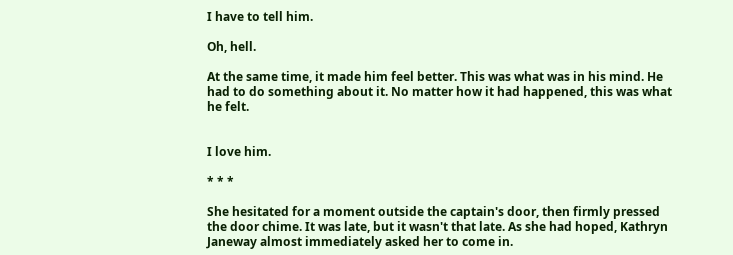I have to tell him.

Oh, hell.

At the same time, it made him feel better. This was what was in his mind. He had to do something about it. No matter how it had happened, this was what he felt.


I love him.

* * *

She hesitated for a moment outside the captain's door, then firmly pressed the door chime. It was late, but it wasn't that late. As she had hoped, Kathryn Janeway almost immediately asked her to come in.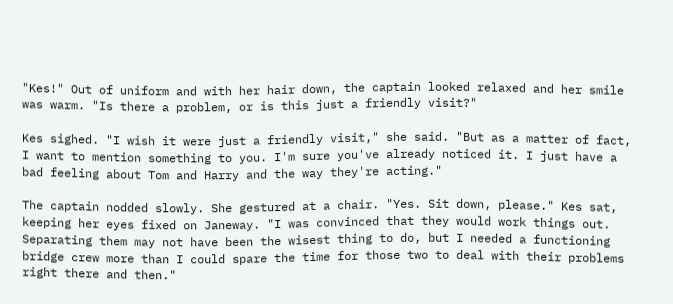"Kes!" Out of uniform and with her hair down, the captain looked relaxed and her smile was warm. "Is there a problem, or is this just a friendly visit?"

Kes sighed. "I wish it were just a friendly visit," she said. "But as a matter of fact, I want to mention something to you. I'm sure you've already noticed it. I just have a bad feeling about Tom and Harry and the way they're acting."

The captain nodded slowly. She gestured at a chair. "Yes. Sit down, please." Kes sat, keeping her eyes fixed on Janeway. "I was convinced that they would work things out. Separating them may not have been the wisest thing to do, but I needed a functioning bridge crew more than I could spare the time for those two to deal with their problems right there and then."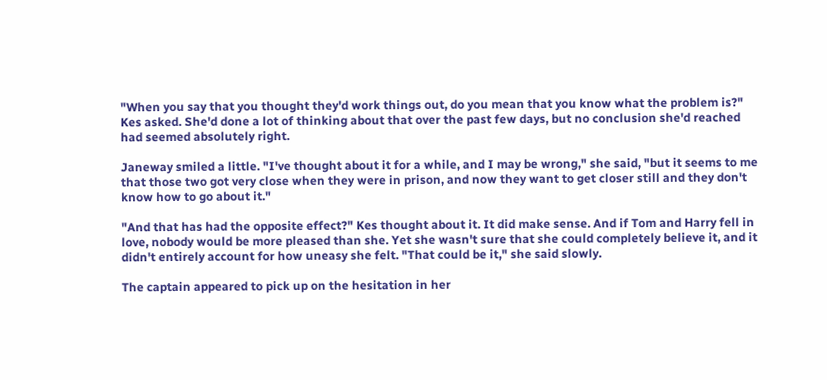"When you say that you thought they'd work things out, do you mean that you know what the problem is?" Kes asked. She'd done a lot of thinking about that over the past few days, but no conclusion she'd reached had seemed absolutely right.

Janeway smiled a little. "I've thought about it for a while, and I may be wrong," she said, "but it seems to me that those two got very close when they were in prison, and now they want to get closer still and they don't know how to go about it."

"And that has had the opposite effect?" Kes thought about it. It did make sense. And if Tom and Harry fell in love, nobody would be more pleased than she. Yet she wasn't sure that she could completely believe it, and it didn't entirely account for how uneasy she felt. "That could be it," she said slowly.

The captain appeared to pick up on the hesitation in her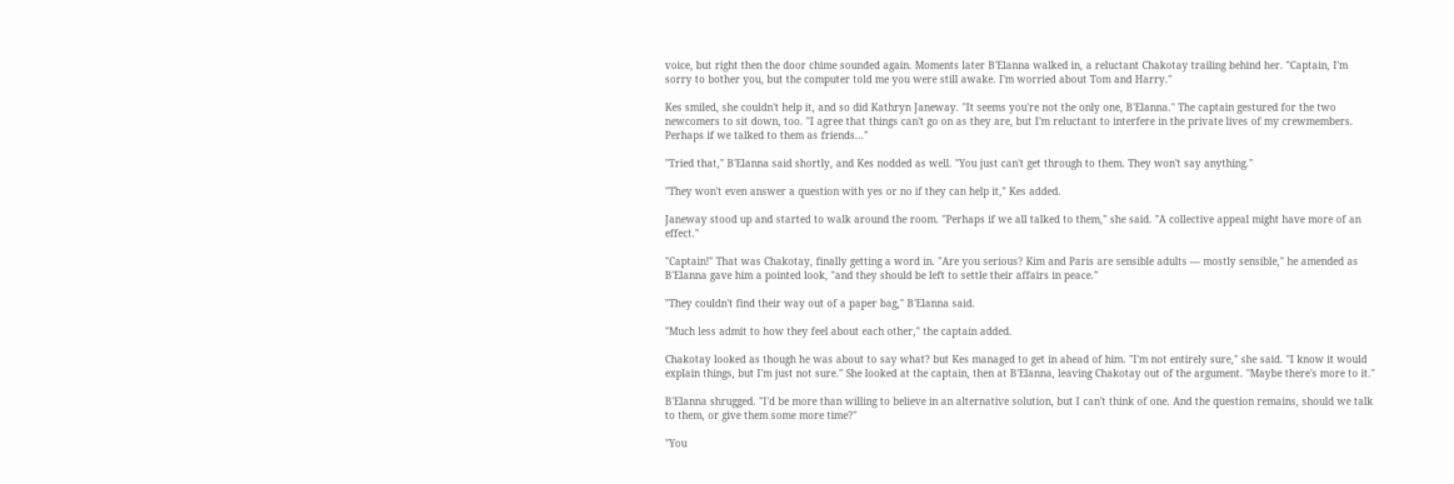voice, but right then the door chime sounded again. Moments later B'Elanna walked in, a reluctant Chakotay trailing behind her. "Captain, I'm sorry to bother you, but the computer told me you were still awake. I'm worried about Tom and Harry."

Kes smiled, she couldn't help it, and so did Kathryn Janeway. "It seems you're not the only one, B'Elanna." The captain gestured for the two newcomers to sit down, too. "I agree that things can't go on as they are, but I'm reluctant to interfere in the private lives of my crewmembers. Perhaps if we talked to them as friends..."

"Tried that," B'Elanna said shortly, and Kes nodded as well. "You just can't get through to them. They won't say anything."

"They won't even answer a question with yes or no if they can help it," Kes added.

Janeway stood up and started to walk around the room. "Perhaps if we all talked to them," she said. "A collective appeal might have more of an effect."

"Captain!" That was Chakotay, finally getting a word in. "Are you serious? Kim and Paris are sensible adults — mostly sensible," he amended as B'Elanna gave him a pointed look, "and they should be left to settle their affairs in peace."

"They couldn't find their way out of a paper bag," B'Elanna said.

"Much less admit to how they feel about each other," the captain added.

Chakotay looked as though he was about to say what? but Kes managed to get in ahead of him. "I'm not entirely sure," she said. "I know it would explain things, but I'm just not sure." She looked at the captain, then at B'Elanna, leaving Chakotay out of the argument. "Maybe there's more to it."

B'Elanna shrugged. "I'd be more than willing to believe in an alternative solution, but I can't think of one. And the question remains, should we talk to them, or give them some more time?"

"You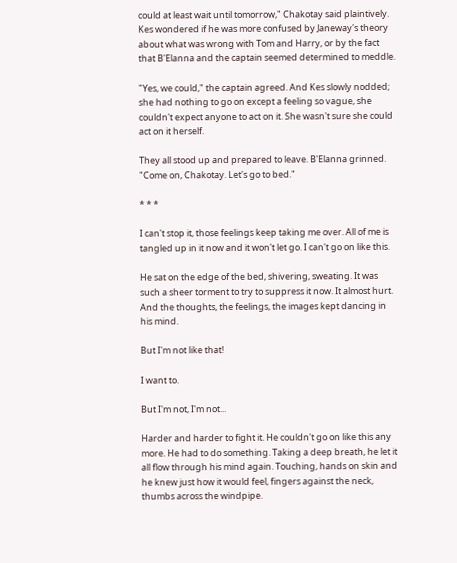could at least wait until tomorrow," Chakotay said plaintively. Kes wondered if he was more confused by Janeway's theory about what was wrong with Tom and Harry, or by the fact that B'Elanna and the captain seemed determined to meddle.

"Yes, we could," the captain agreed. And Kes slowly nodded; she had nothing to go on except a feeling so vague, she couldn't expect anyone to act on it. She wasn't sure she could act on it herself.

They all stood up and prepared to leave. B'Elanna grinned. "Come on, Chakotay. Let's go to bed."

* * *

I can't stop it, those feelings keep taking me over. All of me is tangled up in it now and it won't let go. I can't go on like this.

He sat on the edge of the bed, shivering, sweating. It was such a sheer torment to try to suppress it now. It almost hurt. And the thoughts, the feelings, the images kept dancing in his mind.

But I'm not like that!

I want to.

But I'm not, I'm not...

Harder and harder to fight it. He couldn't go on like this any more. He had to do something. Taking a deep breath, he let it all flow through his mind again. Touching, hands on skin and he knew just how it would feel, fingers against the neck, thumbs across the windpipe.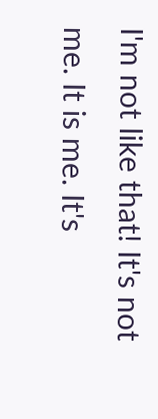I'm not like that! It's not me. It is me. It's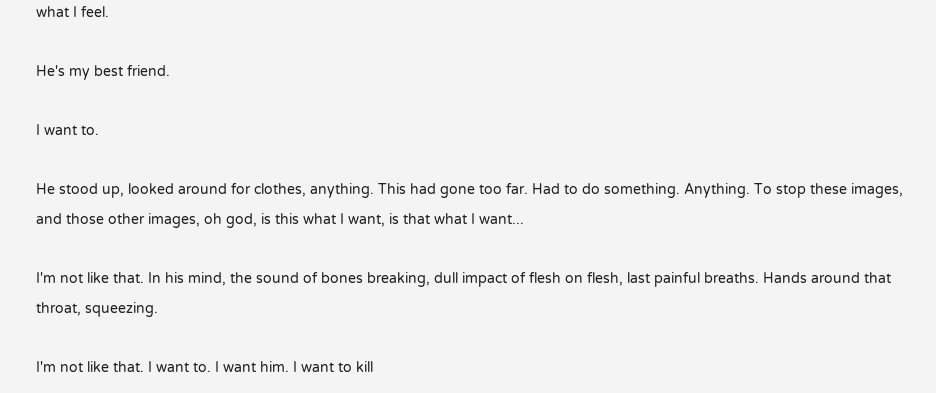what I feel.

He's my best friend.

I want to.

He stood up, looked around for clothes, anything. This had gone too far. Had to do something. Anything. To stop these images, and those other images, oh god, is this what I want, is that what I want...

I'm not like that. In his mind, the sound of bones breaking, dull impact of flesh on flesh, last painful breaths. Hands around that throat, squeezing.

I'm not like that. I want to. I want him. I want to kill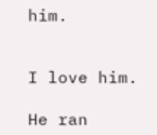him.


I love him.

He ran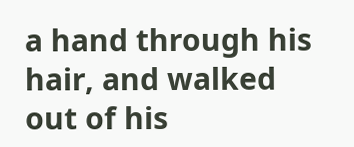a hand through his hair, and walked out of his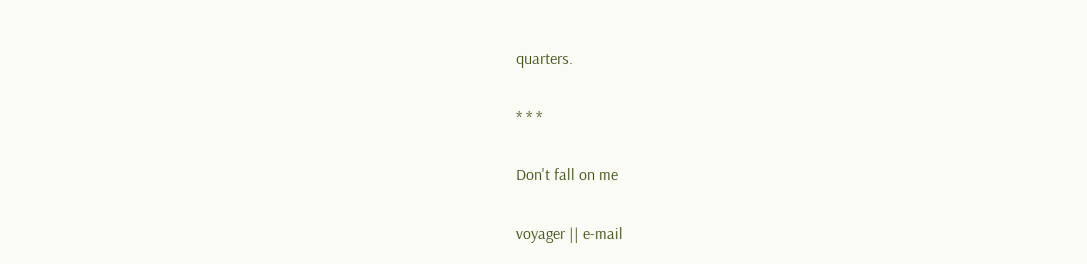quarters.

* * *

Don't fall on me

voyager || e‑mail